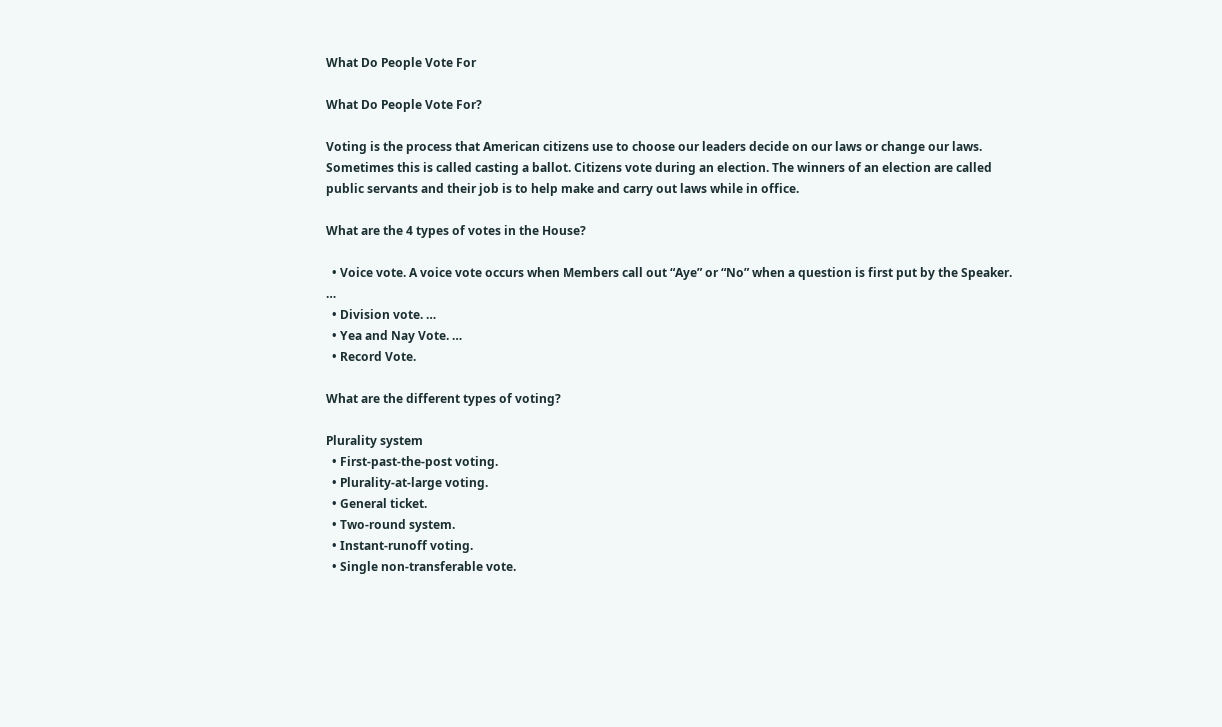What Do People Vote For

What Do People Vote For?

Voting is the process that American citizens use to choose our leaders decide on our laws or change our laws. Sometimes this is called casting a ballot. Citizens vote during an election. The winners of an election are called public servants and their job is to help make and carry out laws while in office.

What are the 4 types of votes in the House?

  • Voice vote. A voice vote occurs when Members call out “Aye” or “No” when a question is first put by the Speaker. …
  • Division vote. …
  • Yea and Nay Vote. …
  • Record Vote.

What are the different types of voting?

Plurality system
  • First-past-the-post voting.
  • Plurality-at-large voting.
  • General ticket.
  • Two-round system.
  • Instant-runoff voting.
  • Single non-transferable vote.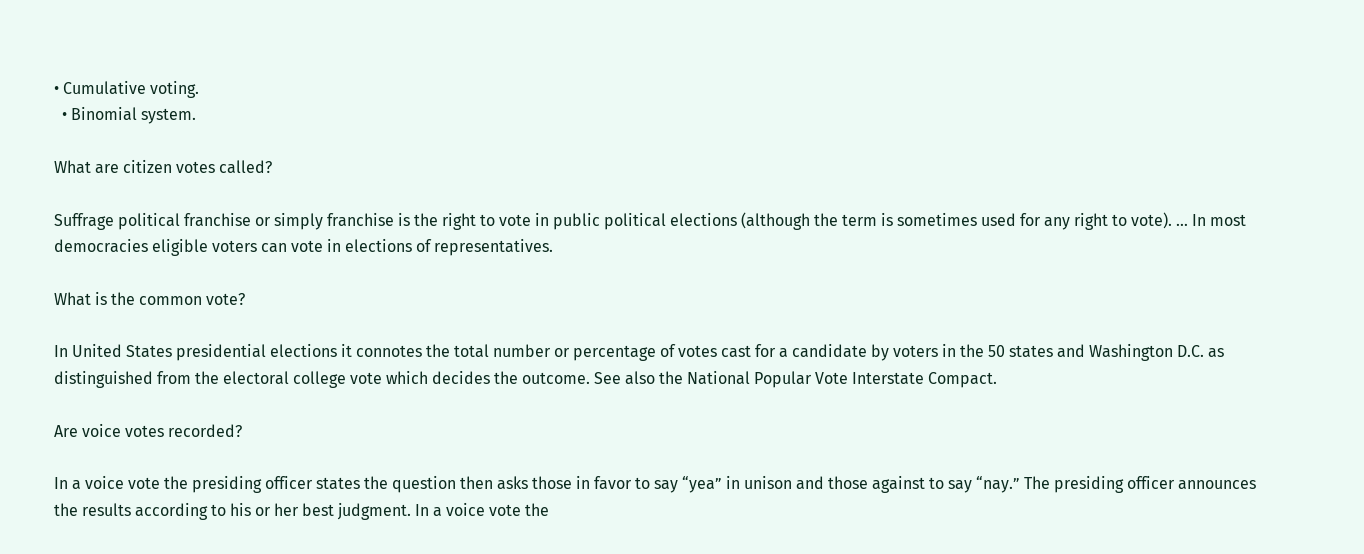• Cumulative voting.
  • Binomial system.

What are citizen votes called?

Suffrage political franchise or simply franchise is the right to vote in public political elections (although the term is sometimes used for any right to vote). … In most democracies eligible voters can vote in elections of representatives.

What is the common vote?

In United States presidential elections it connotes the total number or percentage of votes cast for a candidate by voters in the 50 states and Washington D.C. as distinguished from the electoral college vote which decides the outcome. See also the National Popular Vote Interstate Compact.

Are voice votes recorded?

In a voice vote the presiding officer states the question then asks those in favor to say “yea” in unison and those against to say “nay.” The presiding officer announces the results according to his or her best judgment. In a voice vote the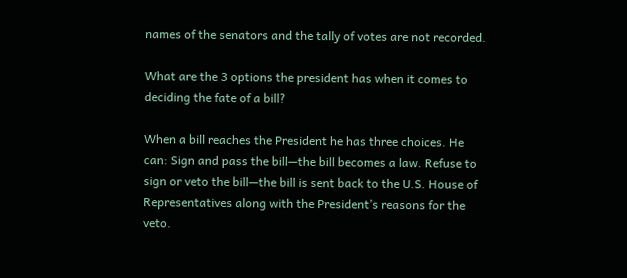names of the senators and the tally of votes are not recorded.

What are the 3 options the president has when it comes to deciding the fate of a bill?

When a bill reaches the President he has three choices. He can: Sign and pass the bill—the bill becomes a law. Refuse to sign or veto the bill—the bill is sent back to the U.S. House of Representatives along with the President’s reasons for the veto.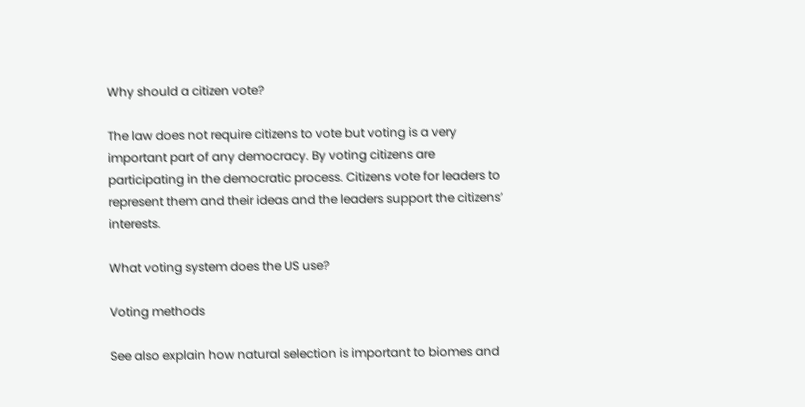Why should a citizen vote?

The law does not require citizens to vote but voting is a very important part of any democracy. By voting citizens are participating in the democratic process. Citizens vote for leaders to represent them and their ideas and the leaders support the citizens’ interests.

What voting system does the US use?

Voting methods

See also explain how natural selection is important to biomes and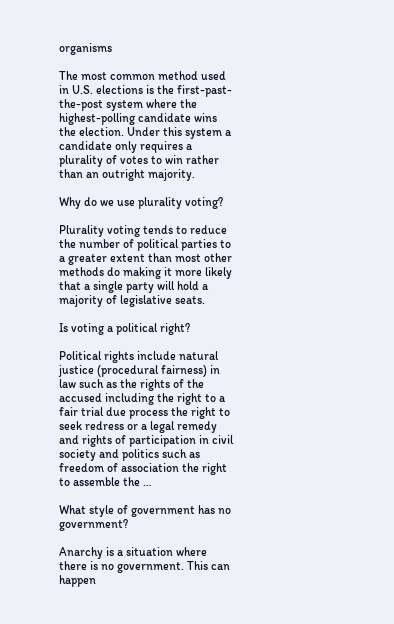organisms

The most common method used in U.S. elections is the first-past-the-post system where the highest-polling candidate wins the election. Under this system a candidate only requires a plurality of votes to win rather than an outright majority.

Why do we use plurality voting?

Plurality voting tends to reduce the number of political parties to a greater extent than most other methods do making it more likely that a single party will hold a majority of legislative seats.

Is voting a political right?

Political rights include natural justice (procedural fairness) in law such as the rights of the accused including the right to a fair trial due process the right to seek redress or a legal remedy and rights of participation in civil society and politics such as freedom of association the right to assemble the …

What style of government has no government?

Anarchy is a situation where there is no government. This can happen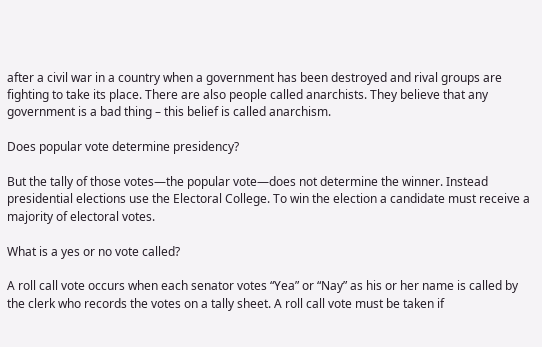after a civil war in a country when a government has been destroyed and rival groups are fighting to take its place. There are also people called anarchists. They believe that any government is a bad thing – this belief is called anarchism.

Does popular vote determine presidency?

But the tally of those votes—the popular vote—does not determine the winner. Instead presidential elections use the Electoral College. To win the election a candidate must receive a majority of electoral votes.

What is a yes or no vote called?

A roll call vote occurs when each senator votes “Yea” or “Nay” as his or her name is called by the clerk who records the votes on a tally sheet. A roll call vote must be taken if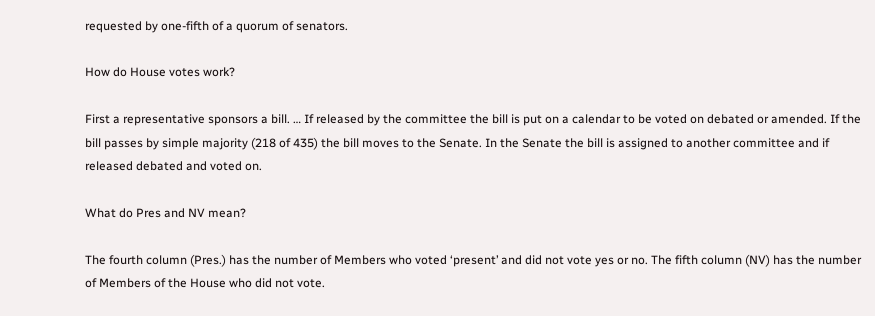requested by one-fifth of a quorum of senators.

How do House votes work?

First a representative sponsors a bill. … If released by the committee the bill is put on a calendar to be voted on debated or amended. If the bill passes by simple majority (218 of 435) the bill moves to the Senate. In the Senate the bill is assigned to another committee and if released debated and voted on.

What do Pres and NV mean?

The fourth column (Pres.) has the number of Members who voted ‘present’ and did not vote yes or no. The fifth column (NV) has the number of Members of the House who did not vote.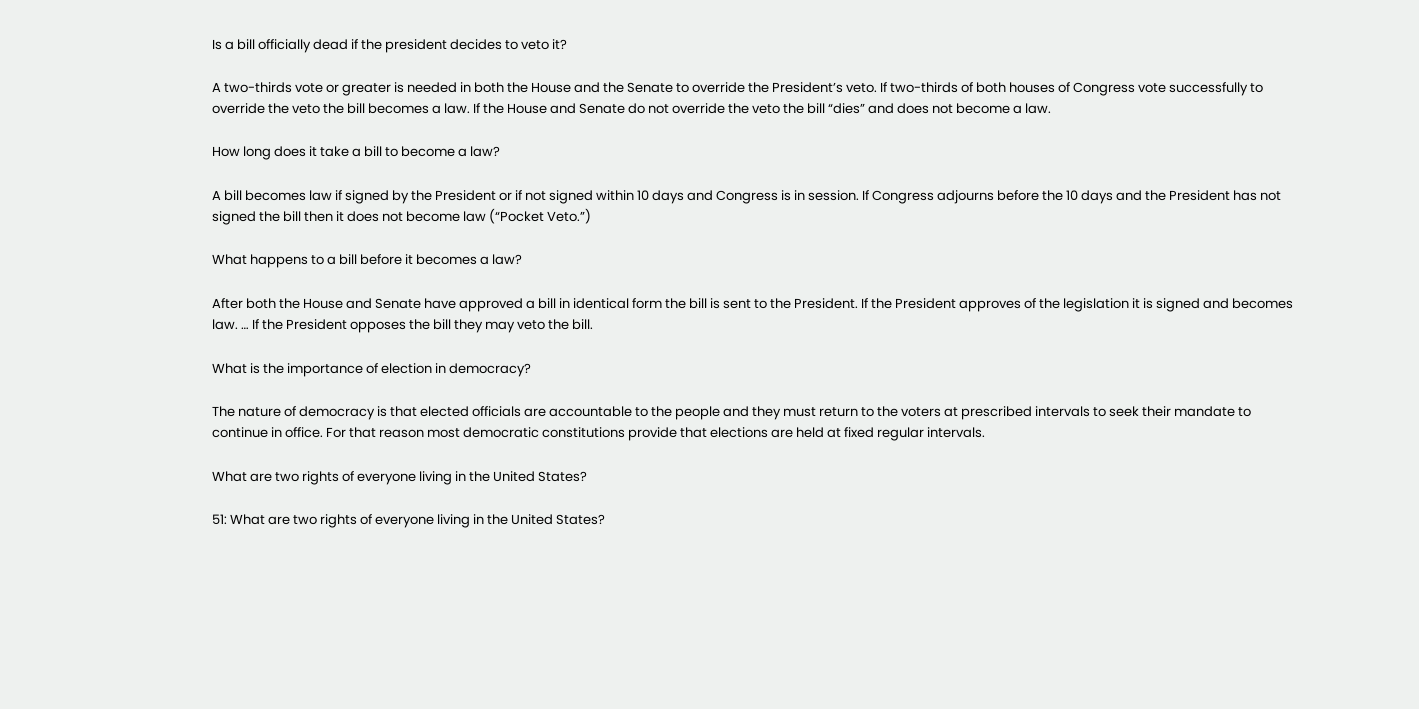Is a bill officially dead if the president decides to veto it?

A two-thirds vote or greater is needed in both the House and the Senate to override the President’s veto. If two-thirds of both houses of Congress vote successfully to override the veto the bill becomes a law. If the House and Senate do not override the veto the bill “dies” and does not become a law.

How long does it take a bill to become a law?

A bill becomes law if signed by the President or if not signed within 10 days and Congress is in session. If Congress adjourns before the 10 days and the President has not signed the bill then it does not become law (“Pocket Veto.”)

What happens to a bill before it becomes a law?

After both the House and Senate have approved a bill in identical form the bill is sent to the President. If the President approves of the legislation it is signed and becomes law. … If the President opposes the bill they may veto the bill.

What is the importance of election in democracy?

The nature of democracy is that elected officials are accountable to the people and they must return to the voters at prescribed intervals to seek their mandate to continue in office. For that reason most democratic constitutions provide that elections are held at fixed regular intervals.

What are two rights of everyone living in the United States?

51: What are two rights of everyone living in the United States?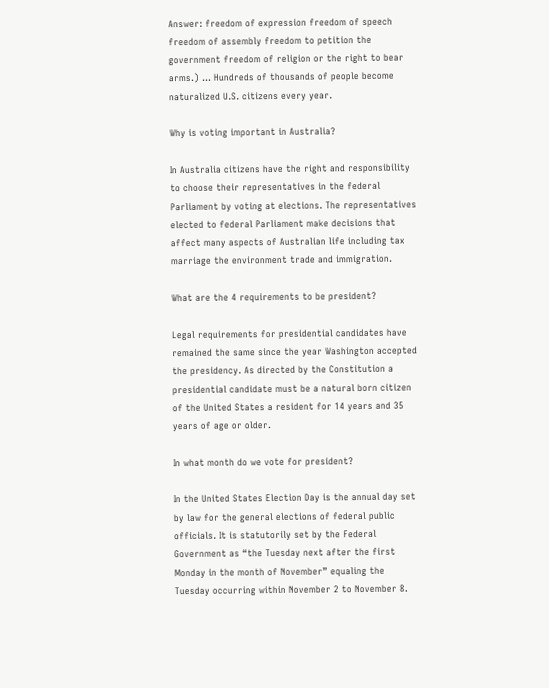Answer: freedom of expression freedom of speech freedom of assembly freedom to petition the government freedom of religion or the right to bear arms.) … Hundreds of thousands of people become naturalized U.S. citizens every year.

Why is voting important in Australia?

In Australia citizens have the right and responsibility to choose their representatives in the federal Parliament by voting at elections. The representatives elected to federal Parliament make decisions that affect many aspects of Australian life including tax marriage the environment trade and immigration.

What are the 4 requirements to be president?

Legal requirements for presidential candidates have remained the same since the year Washington accepted the presidency. As directed by the Constitution a presidential candidate must be a natural born citizen of the United States a resident for 14 years and 35 years of age or older.

In what month do we vote for president?

In the United States Election Day is the annual day set by law for the general elections of federal public officials. It is statutorily set by the Federal Government as “the Tuesday next after the first Monday in the month of November” equaling the Tuesday occurring within November 2 to November 8.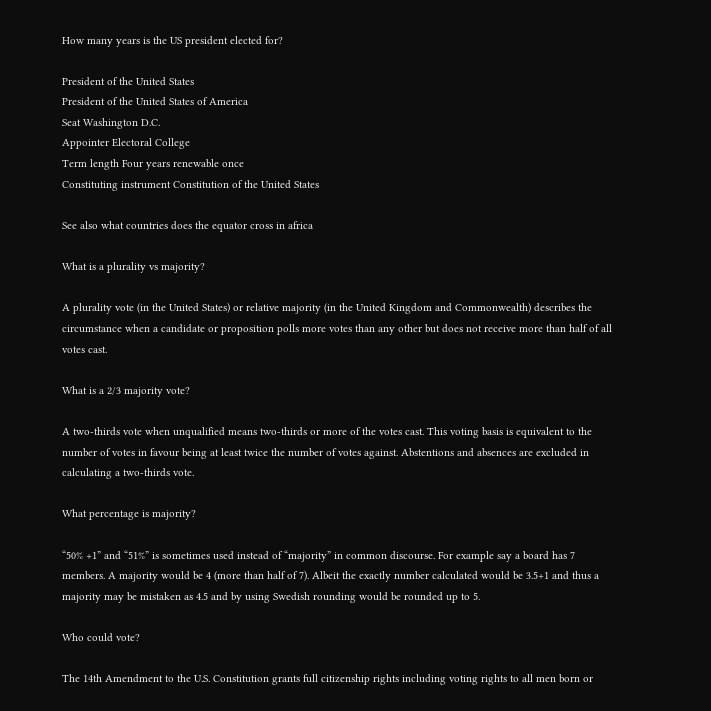How many years is the US president elected for?

President of the United States
President of the United States of America
Seat Washington D.C.
Appointer Electoral College
Term length Four years renewable once
Constituting instrument Constitution of the United States

See also what countries does the equator cross in africa

What is a plurality vs majority?

A plurality vote (in the United States) or relative majority (in the United Kingdom and Commonwealth) describes the circumstance when a candidate or proposition polls more votes than any other but does not receive more than half of all votes cast.

What is a 2/3 majority vote?

A two-thirds vote when unqualified means two-thirds or more of the votes cast. This voting basis is equivalent to the number of votes in favour being at least twice the number of votes against. Abstentions and absences are excluded in calculating a two-thirds vote.

What percentage is majority?

“50% +1” and “51%” is sometimes used instead of “majority” in common discourse. For example say a board has 7 members. A majority would be 4 (more than half of 7). Albeit the exactly number calculated would be 3.5+1 and thus a majority may be mistaken as 4.5 and by using Swedish rounding would be rounded up to 5.

Who could vote?

The 14th Amendment to the U.S. Constitution grants full citizenship rights including voting rights to all men born or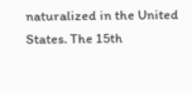naturalized in the United States. The 15th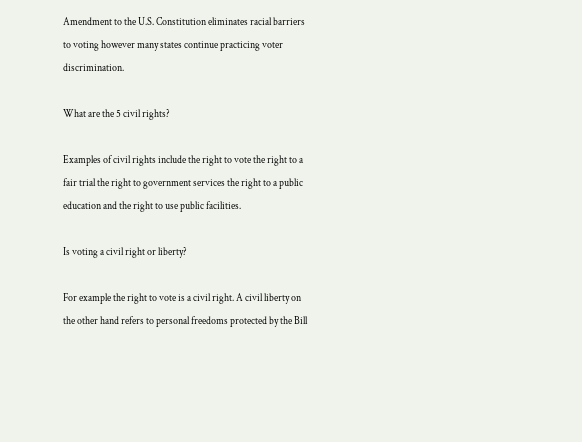Amendment to the U.S. Constitution eliminates racial barriers to voting however many states continue practicing voter discrimination.

What are the 5 civil rights?

Examples of civil rights include the right to vote the right to a fair trial the right to government services the right to a public education and the right to use public facilities.

Is voting a civil right or liberty?

For example the right to vote is a civil right. A civil liberty on the other hand refers to personal freedoms protected by the Bill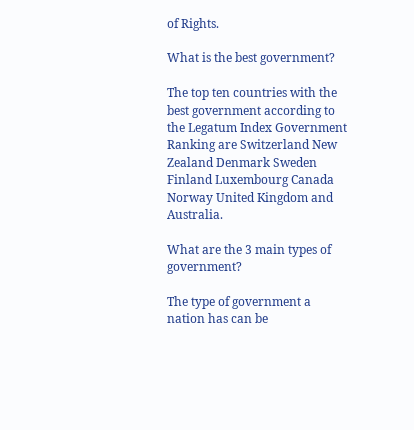of Rights.

What is the best government?

The top ten countries with the best government according to the Legatum Index Government Ranking are Switzerland New Zealand Denmark Sweden Finland Luxembourg Canada Norway United Kingdom and Australia.

What are the 3 main types of government?

The type of government a nation has can be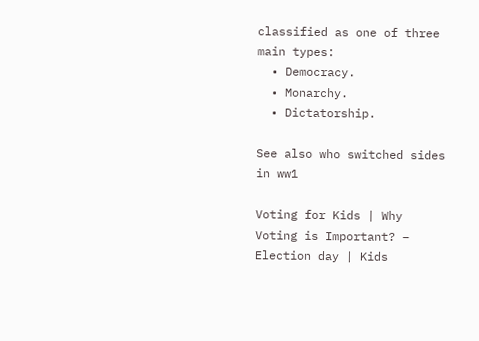classified as one of three main types:
  • Democracy.
  • Monarchy.
  • Dictatorship.

See also who switched sides in ww1

Voting for Kids | Why Voting is Important? – Election day | Kids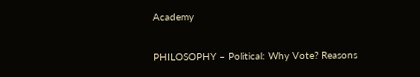Academy

PHILOSOPHY – Political: Why Vote? Reasons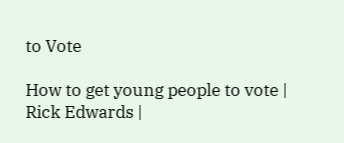to Vote

How to get young people to vote | Rick Edwards |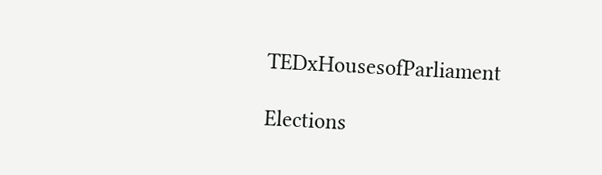TEDxHousesofParliament

Elections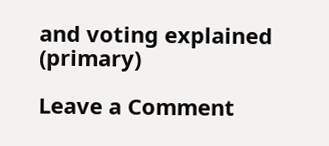and voting explained (primary)

Leave a Comment